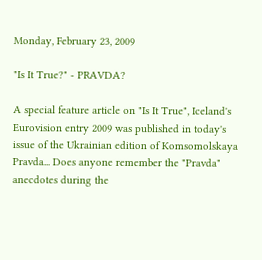Monday, February 23, 2009

"Is It True?" - PRAVDA?

A special feature article on "Is It True", Iceland's Eurovision entry 2009 was published in today's issue of the Ukrainian edition of Komsomolskaya Pravda... Does anyone remember the "Pravda" anecdotes during the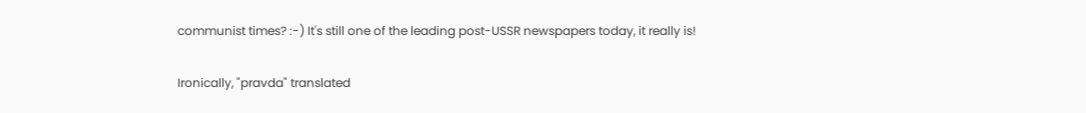communist times? :-) It's still one of the leading post-USSR newspapers today, it really is!

Ironically, "pravda" translated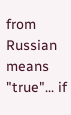from Russian means "true"... if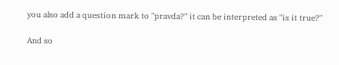you also add a question mark to "pravda?" it can be interpreted as "is it true?"

And so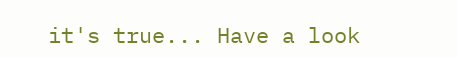it's true... Have a look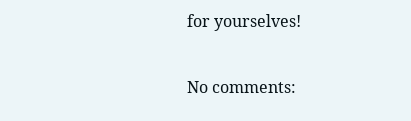for yourselves!

No comments: